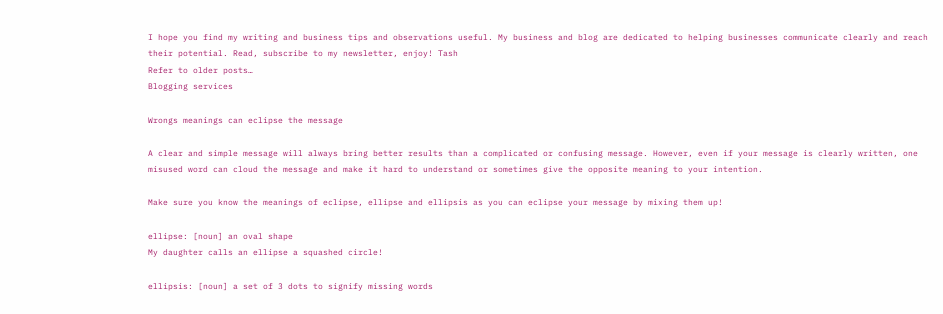I hope you find my writing and business tips and observations useful. My business and blog are dedicated to helping businesses communicate clearly and reach their potential. Read, subscribe to my newsletter, enjoy! Tash
Refer to older posts…
Blogging services

Wrongs meanings can eclipse the message

A clear and simple message will always bring better results than a complicated or confusing message. However, even if your message is clearly written, one misused word can cloud the message and make it hard to understand or sometimes give the opposite meaning to your intention.

Make sure you know the meanings of eclipse, ellipse and ellipsis as you can eclipse your message by mixing them up!

ellipse: [noun] an oval shape
My daughter calls an ellipse a squashed circle!

ellipsis: [noun] a set of 3 dots to signify missing words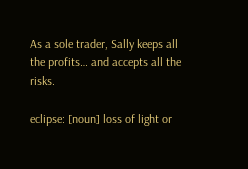As a sole trader, Sally keeps all the profits… and accepts all the risks.

eclipse: [noun] loss of light or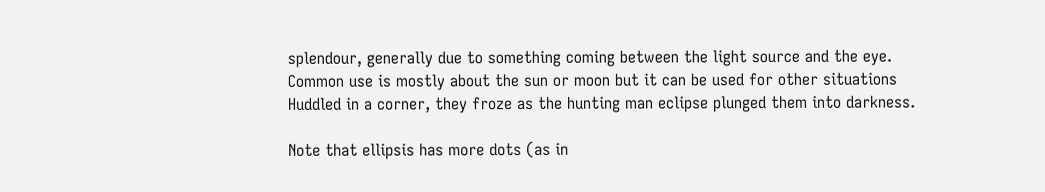splendour, generally due to something coming between the light source and the eye. Common use is mostly about the sun or moon but it can be used for other situations
Huddled in a corner, they froze as the hunting man eclipse plunged them into darkness.

Note that ellipsis has more dots (as in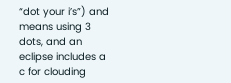“dot your i’s”) and means using 3 dots, and an eclipse includes a c for clouding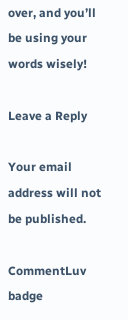over, and you’ll be using your words wisely!

Leave a Reply

Your email address will not be published.

CommentLuv badge